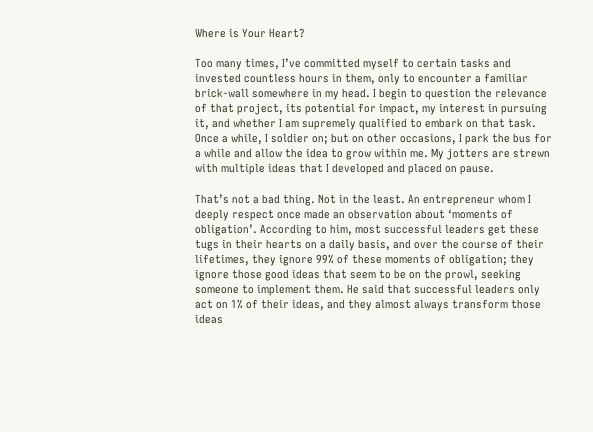Where is Your Heart?

Too many times, I’ve committed myself to certain tasks and invested countless hours in them, only to encounter a familiar brick-wall somewhere in my head. I begin to question the relevance of that project, its potential for impact, my interest in pursuing it, and whether I am supremely qualified to embark on that task. Once a while, I soldier on; but on other occasions, I park the bus for a while and allow the idea to grow within me. My jotters are strewn with multiple ideas that I developed and placed on pause.

That’s not a bad thing. Not in the least. An entrepreneur whom I deeply respect once made an observation about ‘moments of obligation’. According to him, most successful leaders get these tugs in their hearts on a daily basis, and over the course of their lifetimes, they ignore 99% of these moments of obligation; they ignore those good ideas that seem to be on the prowl, seeking someone to implement them. He said that successful leaders only act on 1% of their ideas, and they almost always transform those ideas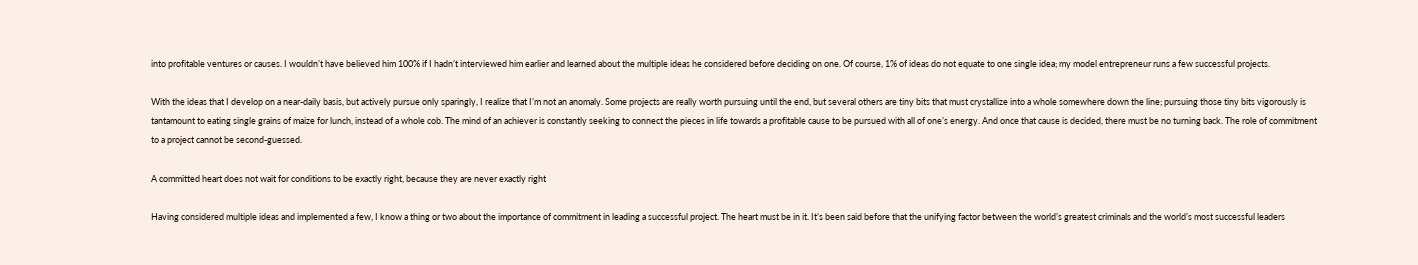into profitable ventures or causes. I wouldn’t have believed him 100% if I hadn’t interviewed him earlier and learned about the multiple ideas he considered before deciding on one. Of course, 1% of ideas do not equate to one single idea; my model entrepreneur runs a few successful projects.

With the ideas that I develop on a near-daily basis, but actively pursue only sparingly, I realize that I’m not an anomaly. Some projects are really worth pursuing until the end, but several others are tiny bits that must crystallize into a whole somewhere down the line; pursuing those tiny bits vigorously is tantamount to eating single grains of maize for lunch, instead of a whole cob. The mind of an achiever is constantly seeking to connect the pieces in life towards a profitable cause to be pursued with all of one’s energy. And once that cause is decided, there must be no turning back. The role of commitment to a project cannot be second-guessed.

A committed heart does not wait for conditions to be exactly right, because they are never exactly right

Having considered multiple ideas and implemented a few, I know a thing or two about the importance of commitment in leading a successful project. The heart must be in it. It’s been said before that the unifying factor between the world’s greatest criminals and the world’s most successful leaders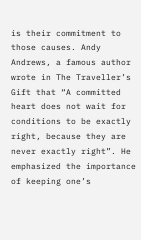is their commitment to those causes. Andy Andrews, a famous author wrote in The Traveller’s Gift that “A committed heart does not wait for conditions to be exactly right, because they are never exactly right”. He emphasized the importance of keeping one’s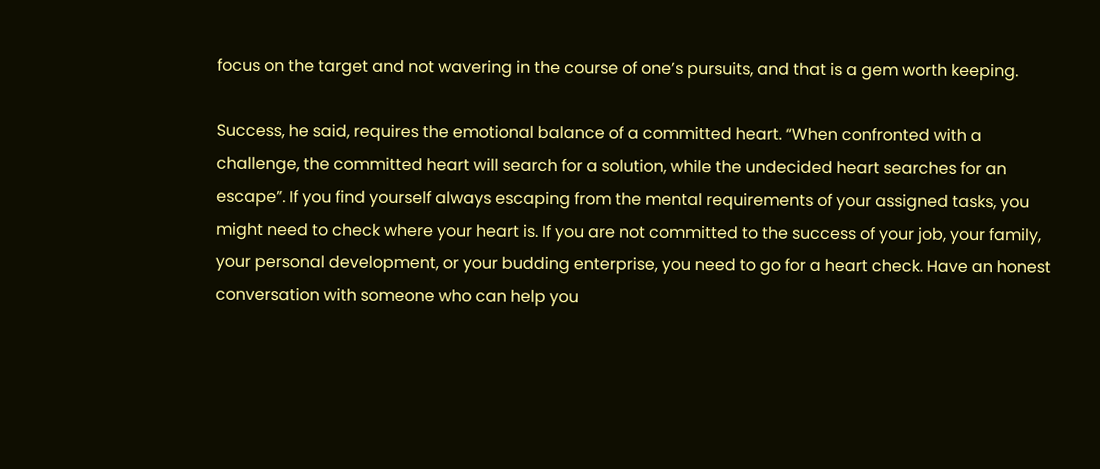focus on the target and not wavering in the course of one’s pursuits, and that is a gem worth keeping.

Success, he said, requires the emotional balance of a committed heart. “When confronted with a challenge, the committed heart will search for a solution, while the undecided heart searches for an escape”. If you find yourself always escaping from the mental requirements of your assigned tasks, you might need to check where your heart is. If you are not committed to the success of your job, your family, your personal development, or your budding enterprise, you need to go for a heart check. Have an honest conversation with someone who can help you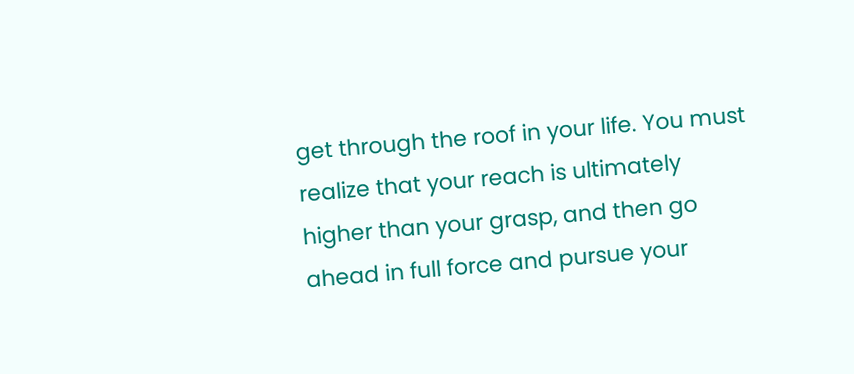get through the roof in your life. You must realize that your reach is ultimately higher than your grasp, and then go ahead in full force and pursue your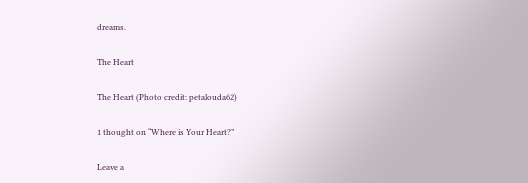dreams.

The Heart

The Heart (Photo credit: petalouda62)

1 thought on “Where is Your Heart?”

Leave a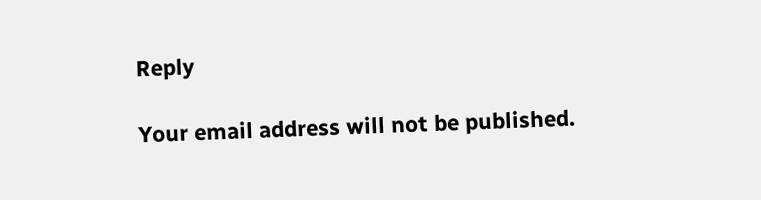Reply

Your email address will not be published.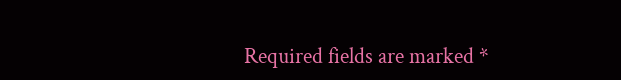Required fields are marked *